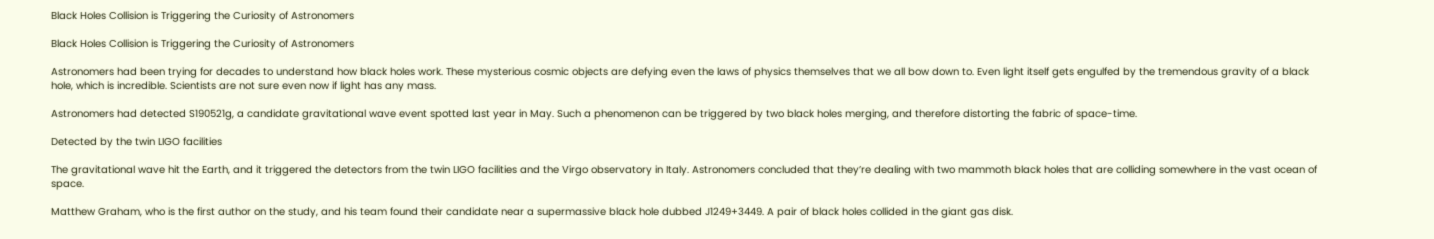Black Holes Collision is Triggering the Curiosity of Astronomers

Black Holes Collision is Triggering the Curiosity of Astronomers

Astronomers had been trying for decades to understand how black holes work. These mysterious cosmic objects are defying even the laws of physics themselves that we all bow down to. Even light itself gets engulfed by the tremendous gravity of a black hole, which is incredible. Scientists are not sure even now if light has any mass.

Astronomers had detected S190521g, a candidate gravitational wave event spotted last year in May. Such a phenomenon can be triggered by two black holes merging, and therefore distorting the fabric of space-time.

Detected by the twin LIGO facilities

The gravitational wave hit the Earth, and it triggered the detectors from the twin LIGO facilities and the Virgo observatory in Italy. Astronomers concluded that they’re dealing with two mammoth black holes that are colliding somewhere in the vast ocean of space.

Matthew Graham, who is the first author on the study, and his team found their candidate near a supermassive black hole dubbed J1249+3449. A pair of black holes collided in the giant gas disk.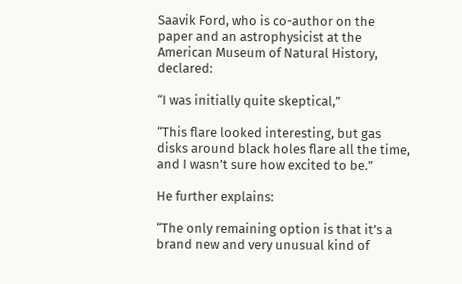Saavik Ford, who is co-author on the paper and an astrophysicist at the American Museum of Natural History, declared:

“I was initially quite skeptical,”

“This flare looked interesting, but gas disks around black holes flare all the time, and I wasn’t sure how excited to be.”

He further explains:

“The only remaining option is that it’s a brand new and very unusual kind of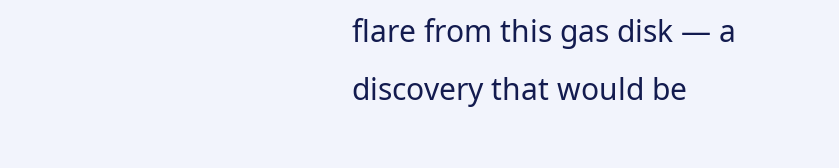flare from this gas disk — a discovery that would be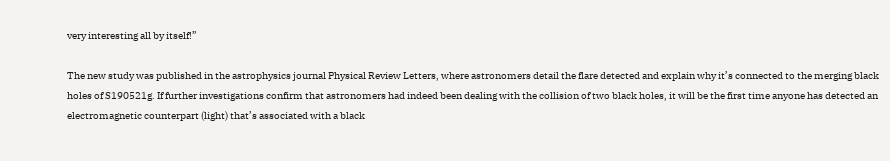very interesting all by itself!”

The new study was published in the astrophysics journal Physical Review Letters, where astronomers detail the flare detected and explain why it’s connected to the merging black holes of S190521g. If further investigations confirm that astronomers had indeed been dealing with the collision of two black holes, it will be the first time anyone has detected an electromagnetic counterpart (light) that’s associated with a black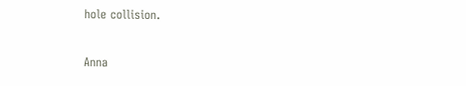hole collision.

Anna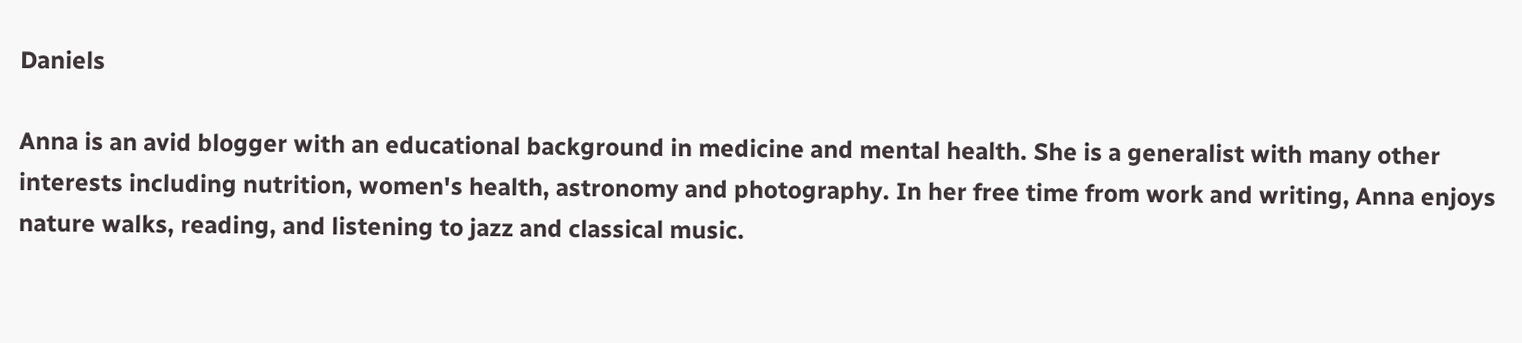Daniels

Anna is an avid blogger with an educational background in medicine and mental health. She is a generalist with many other interests including nutrition, women's health, astronomy and photography. In her free time from work and writing, Anna enjoys nature walks, reading, and listening to jazz and classical music.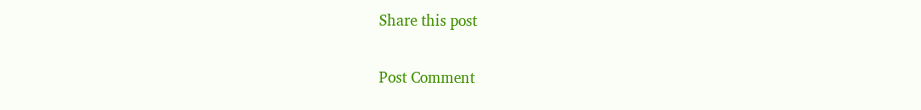Share this post

Post Comment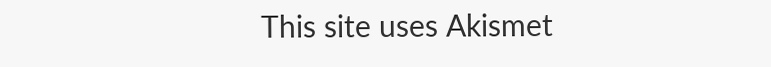This site uses Akismet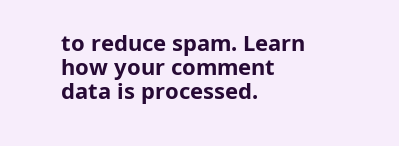to reduce spam. Learn how your comment data is processed.